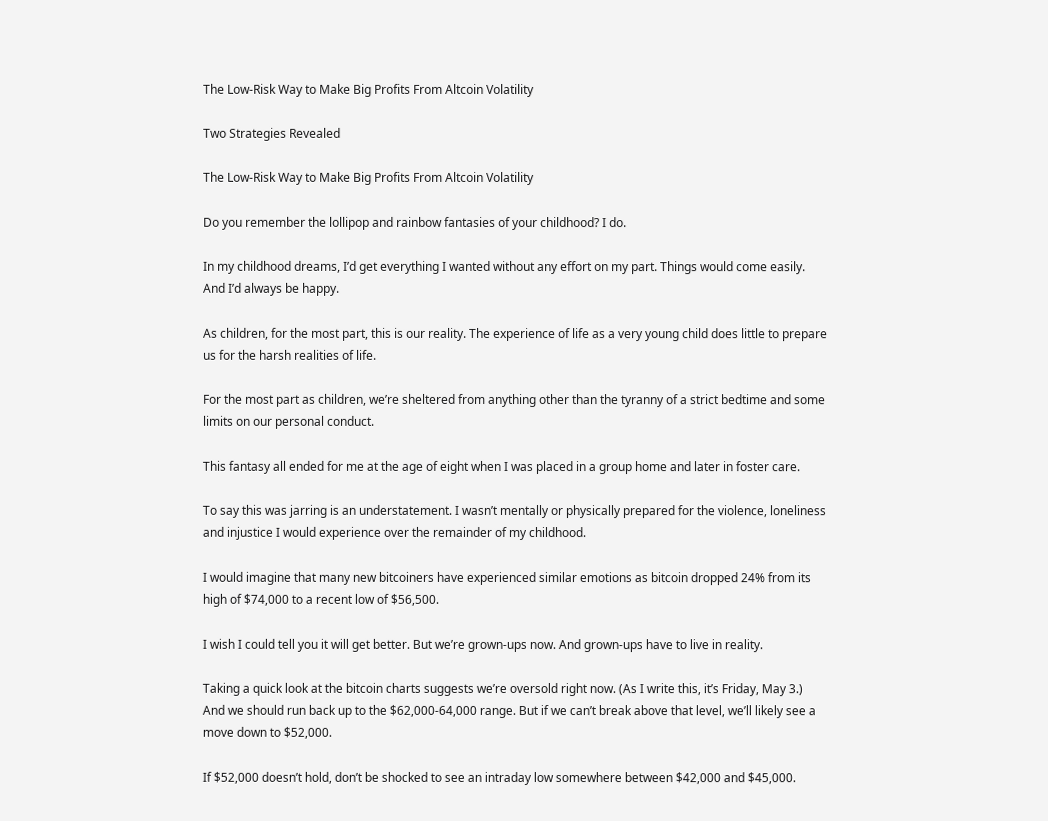The Low-Risk Way to Make Big Profits From Altcoin Volatility

Two Strategies Revealed

The Low-Risk Way to Make Big Profits From Altcoin Volatility

Do you remember the lollipop and rainbow fantasies of your childhood? I do.

In my childhood dreams, I’d get everything I wanted without any effort on my part. Things would come easily. And I’d always be happy.

As children, for the most part, this is our reality. The experience of life as a very young child does little to prepare us for the harsh realities of life.

For the most part as children, we’re sheltered from anything other than the tyranny of a strict bedtime and some limits on our personal conduct.

This fantasy all ended for me at the age of eight when I was placed in a group home and later in foster care.

To say this was jarring is an understatement. I wasn’t mentally or physically prepared for the violence, loneliness and injustice I would experience over the remainder of my childhood.

I would imagine that many new bitcoiners have experienced similar emotions as bitcoin dropped 24% from its high of $74,000 to a recent low of $56,500.

I wish I could tell you it will get better. But we’re grown-ups now. And grown-ups have to live in reality.

Taking a quick look at the bitcoin charts suggests we’re oversold right now. (As I write this, it’s Friday, May 3.) And we should run back up to the $62,000-64,000 range. But if we can’t break above that level, we’ll likely see a move down to $52,000.

If $52,000 doesn’t hold, don’t be shocked to see an intraday low somewhere between $42,000 and $45,000.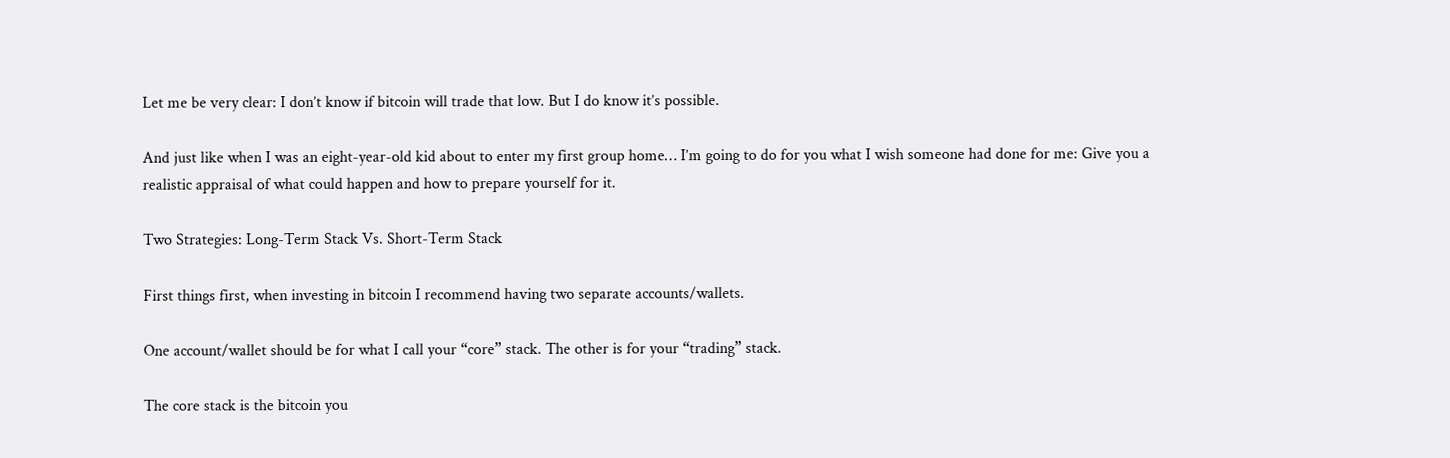Let me be very clear: I don’t know if bitcoin will trade that low. But I do know it’s possible.

And just like when I was an eight-year-old kid about to enter my first group home… I’m going to do for you what I wish someone had done for me: Give you a realistic appraisal of what could happen and how to prepare yourself for it.

Two Strategies: Long-Term Stack Vs. Short-Term Stack

First things first, when investing in bitcoin I recommend having two separate accounts/wallets.

One account/wallet should be for what I call your “core” stack. The other is for your “trading” stack.

The core stack is the bitcoin you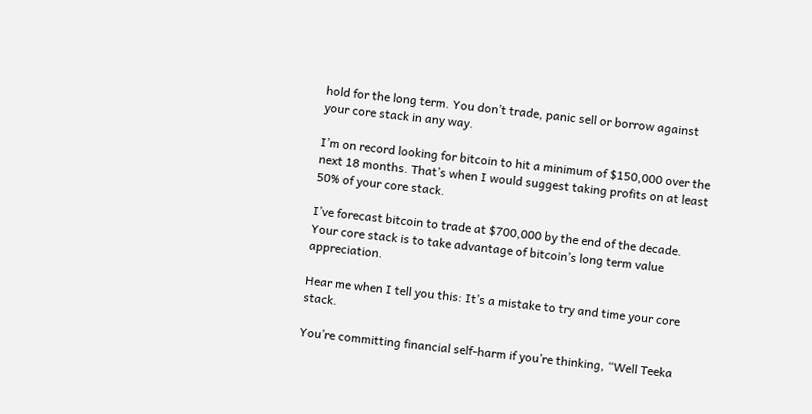hold for the long term. You don’t trade, panic sell or borrow against your core stack in any way.

I’m on record looking for bitcoin to hit a minimum of $150,000 over the next 18 months. That’s when I would suggest taking profits on at least 50% of your core stack.

I’ve forecast bitcoin to trade at $700,000 by the end of the decade. Your core stack is to take advantage of bitcoin’s long term value appreciation.

Hear me when I tell you this: It’s a mistake to try and time your core stack.

You’re committing financial self-harm if you’re thinking, “Well Teeka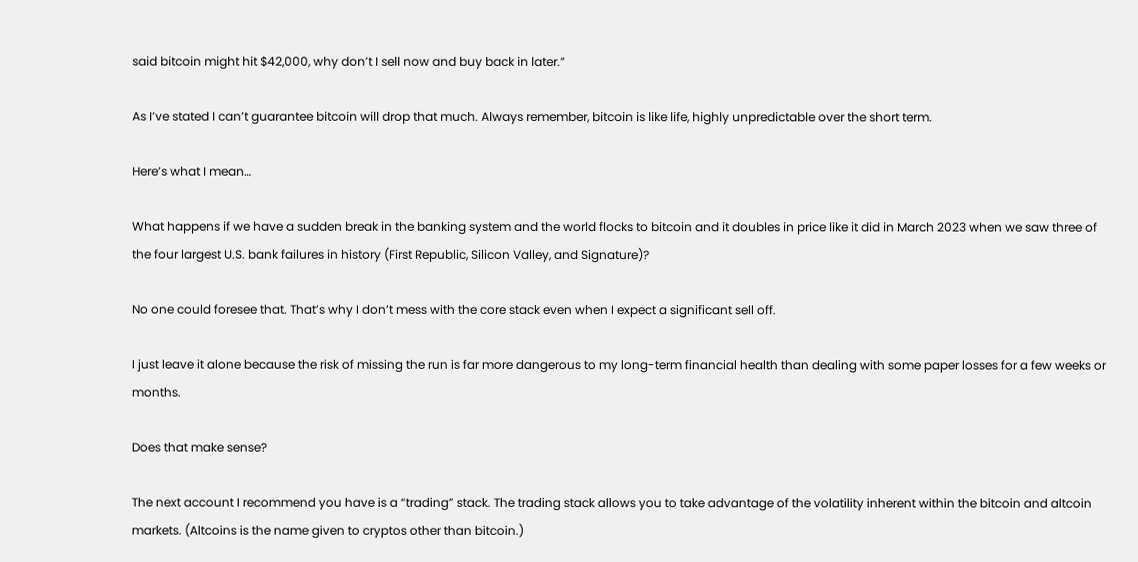said bitcoin might hit $42,000, why don’t I sell now and buy back in later.”

As I’ve stated I can’t guarantee bitcoin will drop that much. Always remember, bitcoin is like life, highly unpredictable over the short term.

Here’s what I mean…

What happens if we have a sudden break in the banking system and the world flocks to bitcoin and it doubles in price like it did in March 2023 when we saw three of the four largest U.S. bank failures in history (First Republic, Silicon Valley, and Signature)?

No one could foresee that. That’s why I don’t mess with the core stack even when I expect a significant sell off.

I just leave it alone because the risk of missing the run is far more dangerous to my long-term financial health than dealing with some paper losses for a few weeks or months.

Does that make sense?

The next account I recommend you have is a “trading” stack. The trading stack allows you to take advantage of the volatility inherent within the bitcoin and altcoin markets. (Altcoins is the name given to cryptos other than bitcoin.)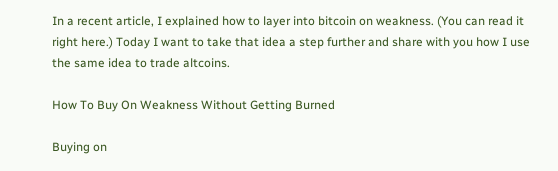In a recent article, I explained how to layer into bitcoin on weakness. (You can read it right here.) Today I want to take that idea a step further and share with you how I use the same idea to trade altcoins.

How To Buy On Weakness Without Getting Burned

Buying on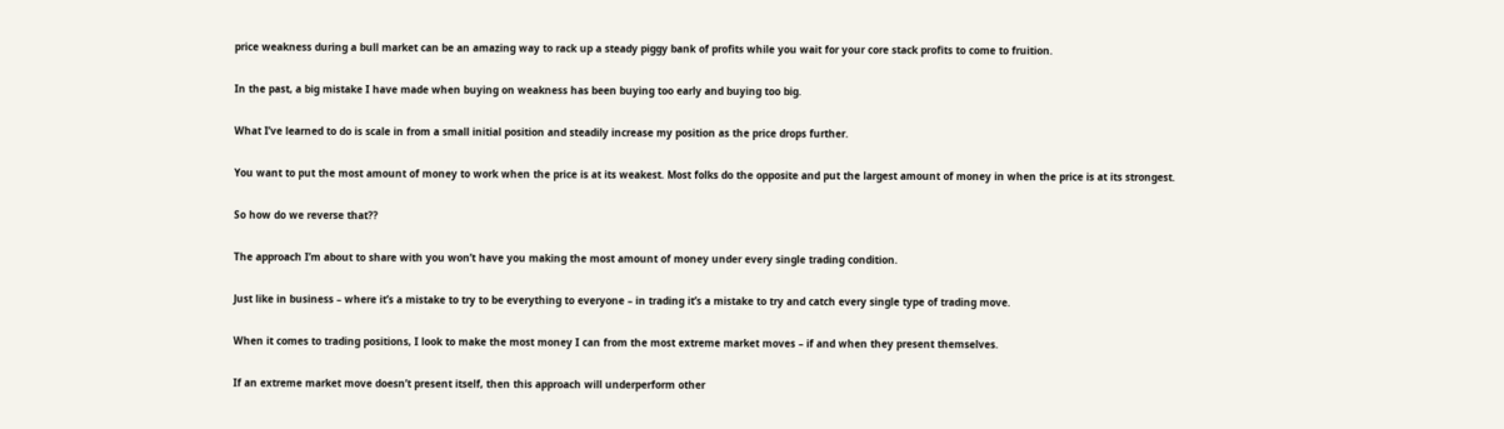price weakness during a bull market can be an amazing way to rack up a steady piggy bank of profits while you wait for your core stack profits to come to fruition.

In the past, a big mistake I have made when buying on weakness has been buying too early and buying too big.

What I’ve learned to do is scale in from a small initial position and steadily increase my position as the price drops further.

You want to put the most amount of money to work when the price is at its weakest. Most folks do the opposite and put the largest amount of money in when the price is at its strongest.

So how do we reverse that??

The approach I’m about to share with you won’t have you making the most amount of money under every single trading condition.

Just like in business – where it’s a mistake to try to be everything to everyone – in trading it’s a mistake to try and catch every single type of trading move.

When it comes to trading positions, I look to make the most money I can from the most extreme market moves – if and when they present themselves.

If an extreme market move doesn’t present itself, then this approach will underperform other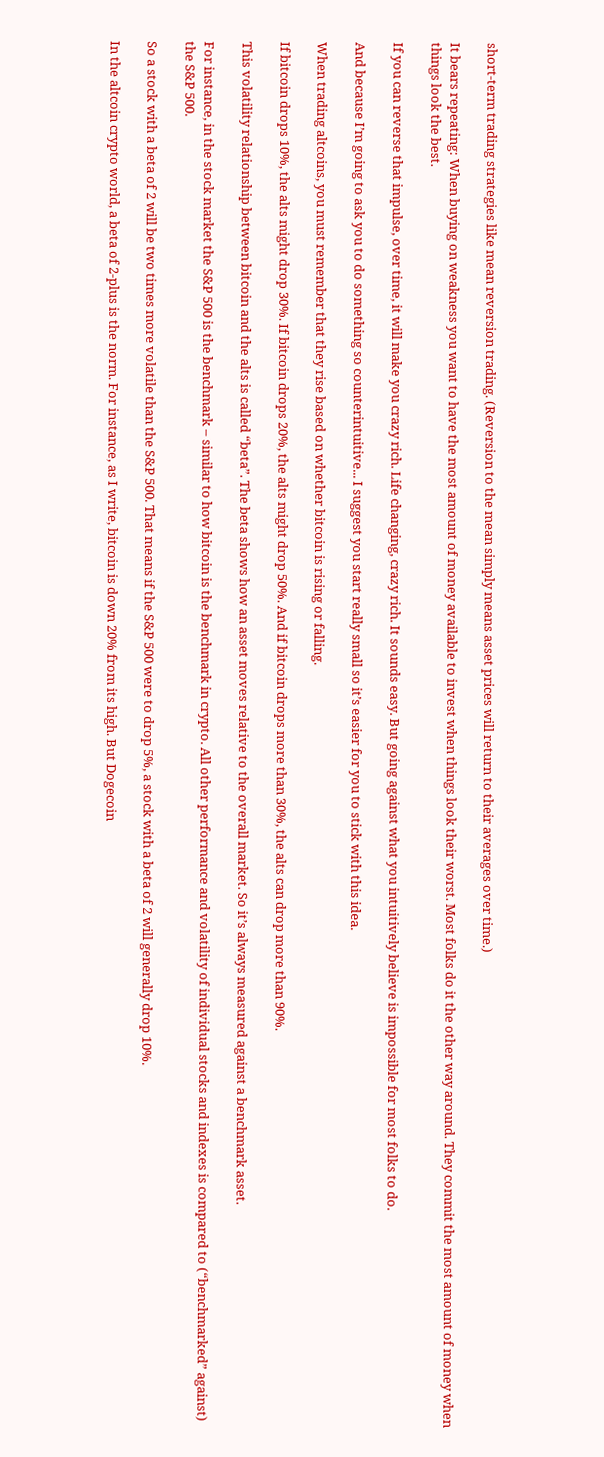short-term trading strategies like mean reversion trading. (Reversion to the mean simply means asset prices will return to their averages over time.)

It bears repeating: When buying on weakness you want to have the most amount of money available to invest when things look their worst. Most folks do it the other way around. They commit the most amount of money when things look the best.

If you can reverse that impulse, over time, it will make you crazy rich. Life changing, crazy rich. It sounds easy. But going against what you intuitively believe is impossible for most folks to do.

And because I’m going to ask you to do something so counterintuitive... I suggest you start really small so it’s easier for you to stick with this idea.

When trading altcoins, you must remember that they rise based on whether bitcoin is rising or falling.

If bitcoin drops 10%, the alts might drop 30%. If bitcoin drops 20%, the alts might drop 50%. And if bitcoin drops more than 30%, the alts can drop more than 90%.

This volatility relationship between bitcoin and the alts is called “beta”. The beta shows how an asset moves relative to the overall market. So it’s always measured against a benchmark asset.

For instance, in the stock market the S&P 500 is the benchmark – similar to how bitcoin is the benchmark in crypto. All other performance and volatility of individual stocks and indexes is compared to (“benchmarked” against) the S&P 500.

So a stock with a beta of 2 will be two times more volatile than the S&P 500. That means if the S&P 500 were to drop 5%, a stock with a beta of 2 will generally drop 10%.

In the altcoin crypto world, a beta of 2-plus is the norm. For instance, as I write, bitcoin is down 20% from its high. But Dogecoin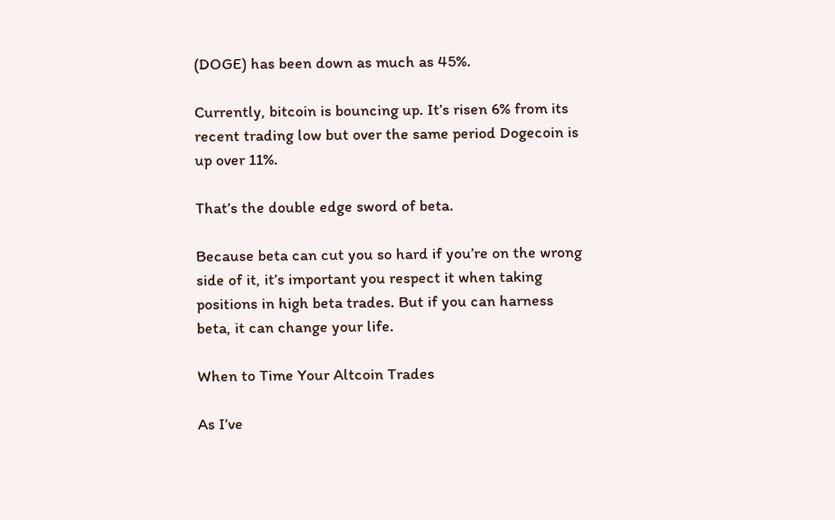(DOGE) has been down as much as 45%.

Currently, bitcoin is bouncing up. It’s risen 6% from its recent trading low but over the same period Dogecoin is up over 11%.

That’s the double edge sword of beta.

Because beta can cut you so hard if you’re on the wrong side of it, it’s important you respect it when taking positions in high beta trades. But if you can harness beta, it can change your life.

When to Time Your Altcoin Trades

As I’ve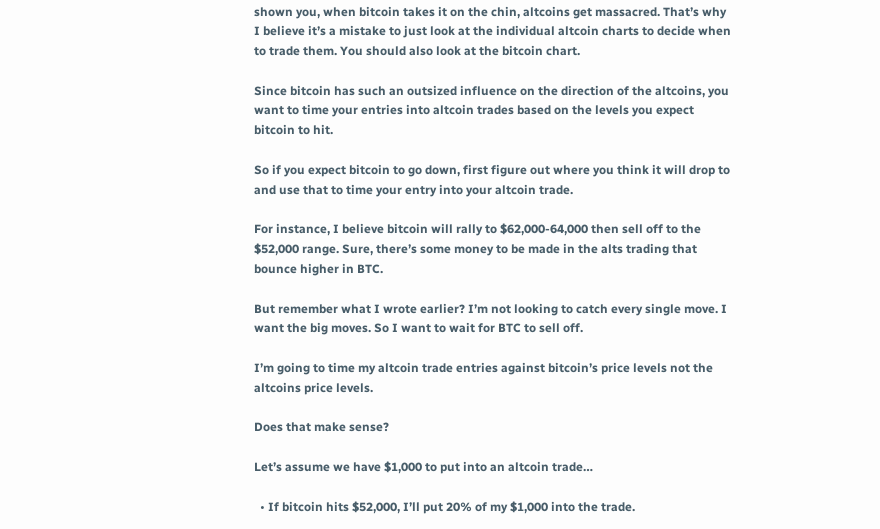shown you, when bitcoin takes it on the chin, altcoins get massacred. That’s why I believe it’s a mistake to just look at the individual altcoin charts to decide when to trade them. You should also look at the bitcoin chart.

Since bitcoin has such an outsized influence on the direction of the altcoins, you want to time your entries into altcoin trades based on the levels you expect bitcoin to hit.

So if you expect bitcoin to go down, first figure out where you think it will drop to and use that to time your entry into your altcoin trade.

For instance, I believe bitcoin will rally to $62,000-64,000 then sell off to the $52,000 range. Sure, there’s some money to be made in the alts trading that bounce higher in BTC.

But remember what I wrote earlier? I’m not looking to catch every single move. I want the big moves. So I want to wait for BTC to sell off.

I’m going to time my altcoin trade entries against bitcoin’s price levels not the altcoins price levels.

Does that make sense?

Let’s assume we have $1,000 to put into an altcoin trade…

  • If bitcoin hits $52,000, I’ll put 20% of my $1,000 into the trade.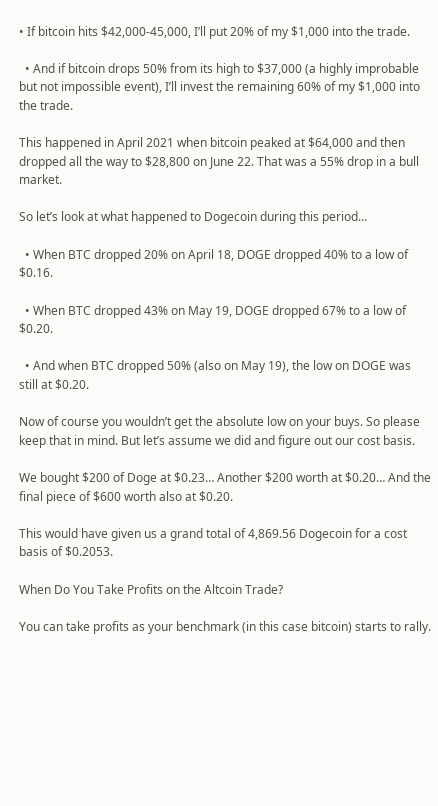• If bitcoin hits $42,000-45,000, I’ll put 20% of my $1,000 into the trade.

  • And if bitcoin drops 50% from its high to $37,000 (a highly improbable but not impossible event), I’ll invest the remaining 60% of my $1,000 into the trade.

This happened in April 2021 when bitcoin peaked at $64,000 and then dropped all the way to $28,800 on June 22. That was a 55% drop in a bull market.

So let’s look at what happened to Dogecoin during this period…

  • When BTC dropped 20% on April 18, DOGE dropped 40% to a low of $0.16.

  • When BTC dropped 43% on May 19, DOGE dropped 67% to a low of $0.20.

  • And when BTC dropped 50% (also on May 19), the low on DOGE was still at $0.20.

Now of course you wouldn’t get the absolute low on your buys. So please keep that in mind. But let’s assume we did and figure out our cost basis.

We bought $200 of Doge at $0.23… Another $200 worth at $0.20… And the final piece of $600 worth also at $0.20.

This would have given us a grand total of 4,869.56 Dogecoin for a cost basis of $0.2053.

When Do You Take Profits on the Altcoin Trade?

You can take profits as your benchmark (in this case bitcoin) starts to rally.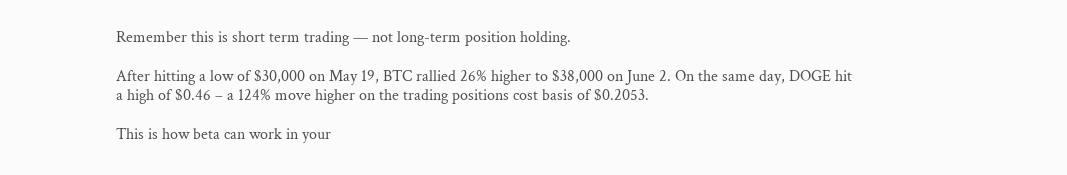Remember this is short term trading — not long-term position holding.

After hitting a low of $30,000 on May 19, BTC rallied 26% higher to $38,000 on June 2. On the same day, DOGE hit a high of $0.46 – a 124% move higher on the trading positions cost basis of $0.2053.

This is how beta can work in your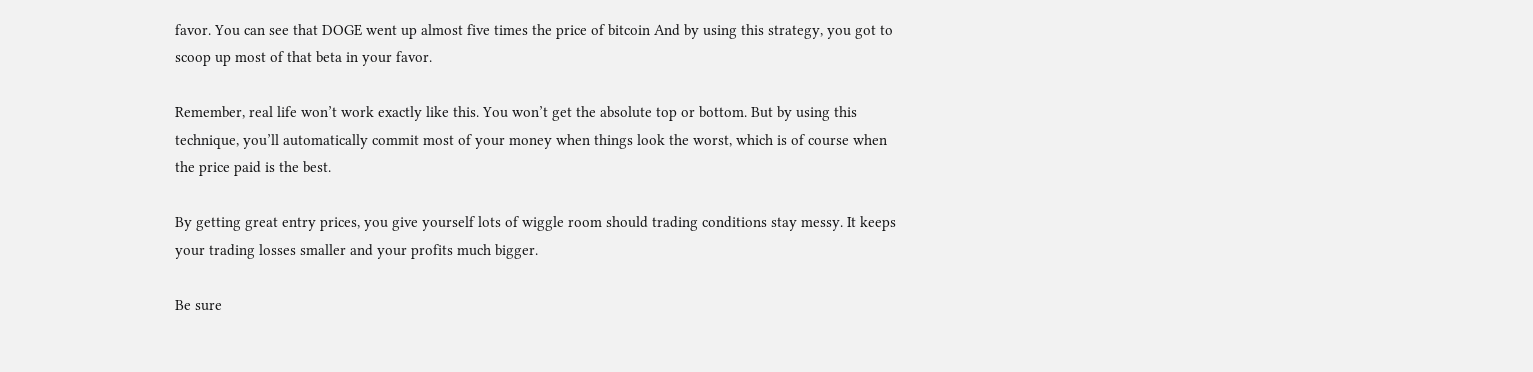favor. You can see that DOGE went up almost five times the price of bitcoin And by using this strategy, you got to scoop up most of that beta in your favor.

Remember, real life won’t work exactly like this. You won’t get the absolute top or bottom. But by using this technique, you’ll automatically commit most of your money when things look the worst, which is of course when the price paid is the best.

By getting great entry prices, you give yourself lots of wiggle room should trading conditions stay messy. It keeps your trading losses smaller and your profits much bigger.

Be sure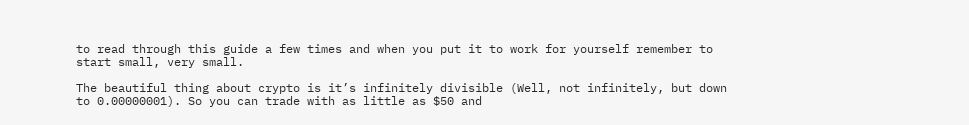to read through this guide a few times and when you put it to work for yourself remember to start small, very small.

The beautiful thing about crypto is it’s infinitely divisible (Well, not infinitely, but down to 0.00000001). So you can trade with as little as $50 and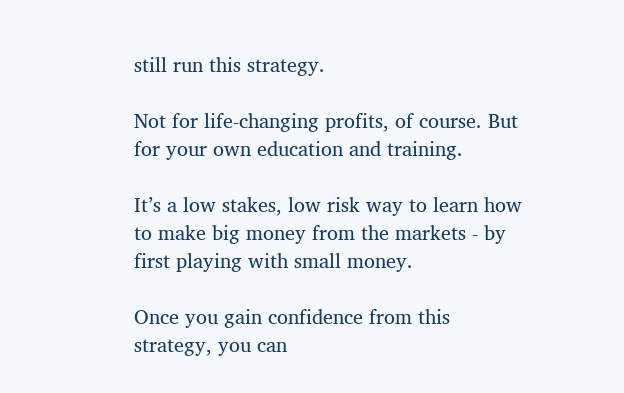still run this strategy.

Not for life-changing profits, of course. But for your own education and training.

It’s a low stakes, low risk way to learn how to make big money from the markets - by first playing with small money.

Once you gain confidence from this strategy, you can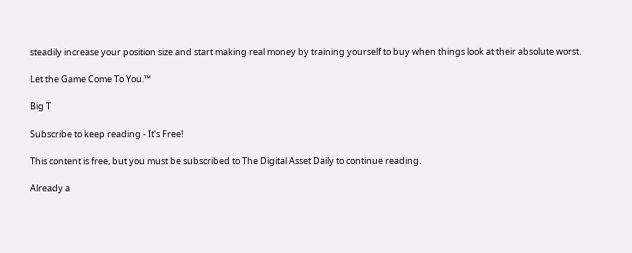steadily increase your position size and start making real money by training yourself to buy when things look at their absolute worst.

Let the Game Come To You.™

Big T

Subscribe to keep reading - It's Free!

This content is free, but you must be subscribed to The Digital Asset Daily to continue reading.

Already a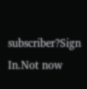subscriber?Sign In.Not now